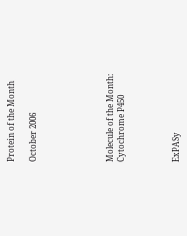Protein of the Month

October 2006






Molecule of the Month: Cytochrome P450




ExPASy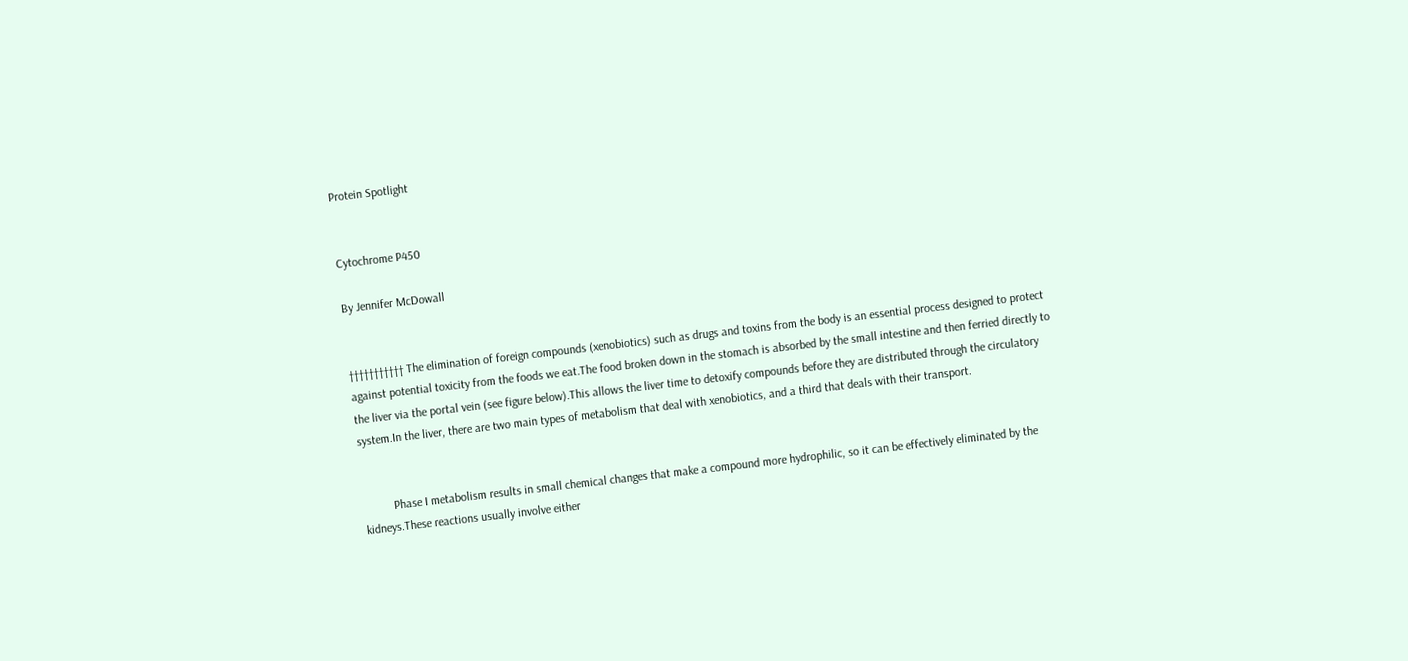Protein Spotlight


Cytochrome P450

By Jennifer McDowall


††††††††††† The elimination of foreign compounds (xenobiotics) such as drugs and toxins from the body is an essential process designed to protect against potential toxicity from the foods we eat.The food broken down in the stomach is absorbed by the small intestine and then ferried directly to the liver via the portal vein (see figure below).This allows the liver time to detoxify compounds before they are distributed through the circulatory system.In the liver, there are two main types of metabolism that deal with xenobiotics, and a third that deals with their transport.


          Phase I metabolism results in small chemical changes that make a compound more hydrophilic, so it can be effectively eliminated by the kidneys.These reactions usually involve either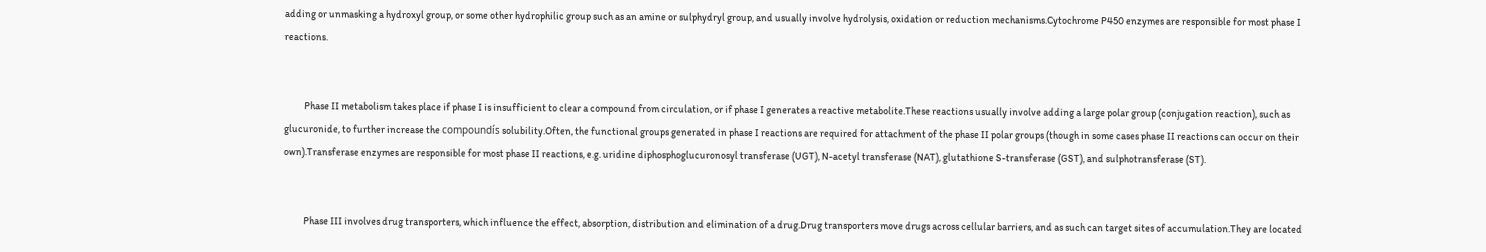adding or unmasking a hydroxyl group, or some other hydrophilic group such as an amine or sulphydryl group, and usually involve hydrolysis, oxidation or reduction mechanisms.Cytochrome P450 enzymes are responsible for most phase I reactions.


          Phase II metabolism takes place if phase I is insufficient to clear a compound from circulation, or if phase I generates a reactive metabolite.These reactions usually involve adding a large polar group (conjugation reaction), such as glucuronide, to further increase the compoundís solubility.Often, the functional groups generated in phase I reactions are required for attachment of the phase II polar groups (though in some cases phase II reactions can occur on their own).Transferase enzymes are responsible for most phase II reactions, e.g. uridine diphosphoglucuronosyl transferase (UGT), N-acetyl transferase (NAT), glutathione S-transferase (GST), and sulphotransferase (ST).


          Phase III involves drug transporters, which influence the effect, absorption, distribution and elimination of a drug.Drug transporters move drugs across cellular barriers, and as such can target sites of accumulation.They are located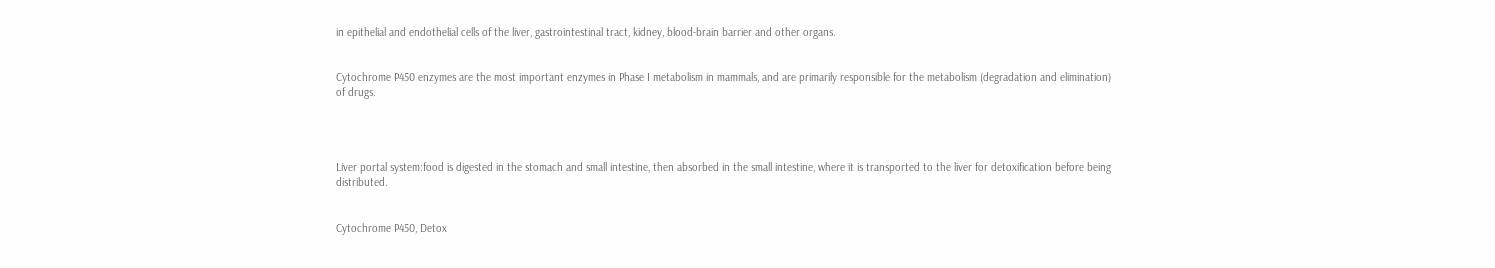in epithelial and endothelial cells of the liver, gastrointestinal tract, kidney, blood-brain barrier and other organs.


Cytochrome P450 enzymes are the most important enzymes in Phase I metabolism in mammals, and are primarily responsible for the metabolism (degradation and elimination) of drugs.




Liver portal system:food is digested in the stomach and small intestine, then absorbed in the small intestine, where it is transported to the liver for detoxification before being distributed.


Cytochrome P450, Detox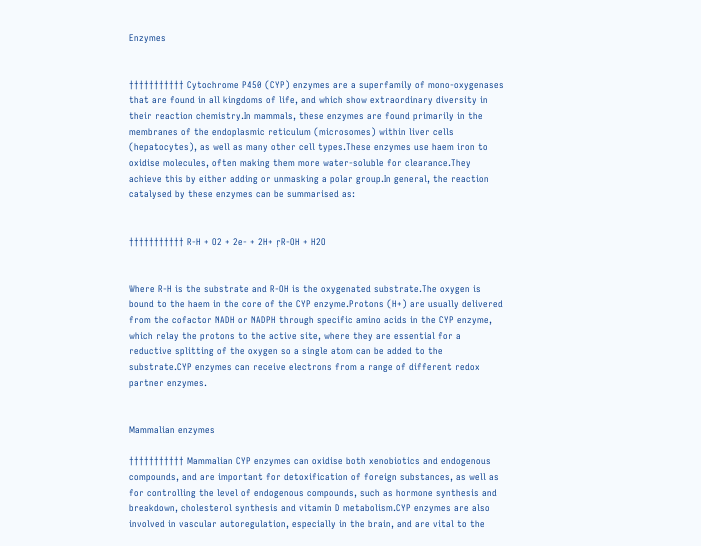Enzymes


††††††††††† Cytochrome P450 (CYP) enzymes are a superfamily of mono-oxygenases that are found in all kingdoms of life, and which show extraordinary diversity in their reaction chemistry.In mammals, these enzymes are found primarily in the membranes of the endoplasmic reticulum (microsomes) within liver cells (hepatocytes), as well as many other cell types.These enzymes use haem iron to oxidise molecules, often making them more water-soluble for clearance.They achieve this by either adding or unmasking a polar group.In general, the reaction catalysed by these enzymes can be summarised as:


††††††††††† R-H + O2 + 2e- + 2H+ ŗR-OH + H2O


Where R-H is the substrate and R-OH is the oxygenated substrate.The oxygen is bound to the haem in the core of the CYP enzyme.Protons (H+) are usually delivered from the cofactor NADH or NADPH through specific amino acids in the CYP enzyme, which relay the protons to the active site, where they are essential for a reductive splitting of the oxygen so a single atom can be added to the substrate.CYP enzymes can receive electrons from a range of different redox partner enzymes.


Mammalian enzymes

††††††††††† Mammalian CYP enzymes can oxidise both xenobiotics and endogenous compounds, and are important for detoxification of foreign substances, as well as for controlling the level of endogenous compounds, such as hormone synthesis and breakdown, cholesterol synthesis and vitamin D metabolism.CYP enzymes are also involved in vascular autoregulation, especially in the brain, and are vital to the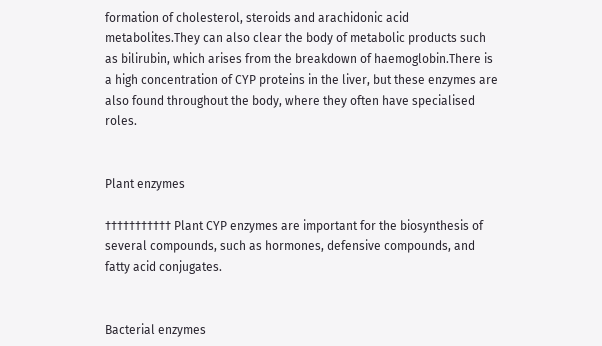formation of cholesterol, steroids and arachidonic acid metabolites.They can also clear the body of metabolic products such as bilirubin, which arises from the breakdown of haemoglobin.There is a high concentration of CYP proteins in the liver, but these enzymes are also found throughout the body, where they often have specialised roles.


Plant enzymes

††††††††††† Plant CYP enzymes are important for the biosynthesis of several compounds, such as hormones, defensive compounds, and fatty acid conjugates.


Bacterial enzymes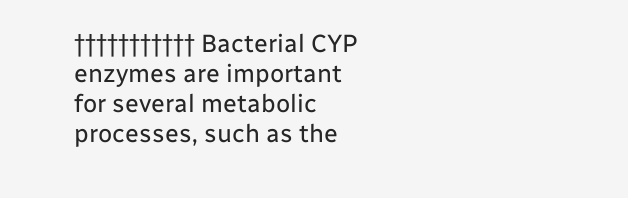††††††††††† Bacterial CYP enzymes are important for several metabolic processes, such as the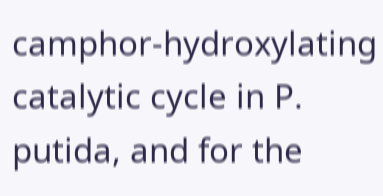camphor-hydroxylating catalytic cycle in P. putida, and for the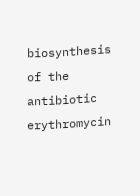biosynthesis of the antibiotic erythromycin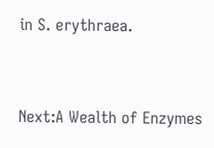in S. erythraea.


Next:A Wealth of Enzymes